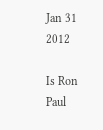Jan 31 2012

Is Ron Paul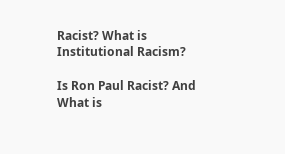Racist? What is Institutional Racism?

Is Ron Paul Racist? And What is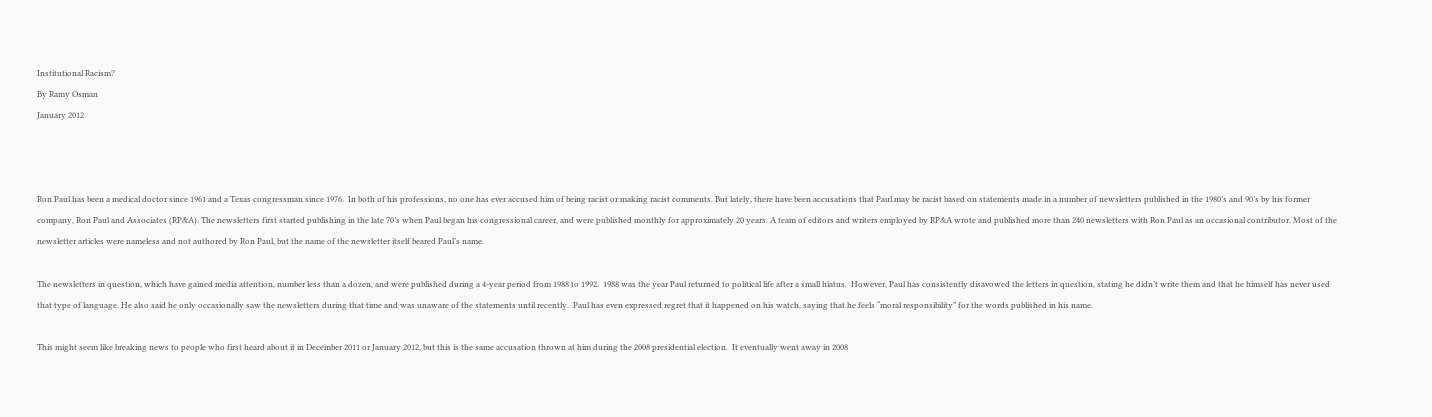Institutional Racism?
By Ramy Osman
January 2012



Ron Paul has been a medical doctor since 1961 and a Texas congressman since 1976.  In both of his professions, no one has ever accused him of being racist or making racist comments. But lately, there have been accusations that Paul may be racist based on statements made in a number of newsletters published in the 1980’s and 90’s by his former company, Ron Paul and Associates (RP&A). The newsletters first started publishing in the late 70’s when Paul began his congressional career, and were published monthly for approximately 20 years. A team of editors and writers employed by RP&A wrote and published more than 240 newsletters with Ron Paul as an occasional contributor. Most of the newsletter articles were nameless and not authored by Ron Paul, but the name of the newsletter itself beared Paul’s name.

The newsletters in question, which have gained media attention, number less than a dozen, and were published during a 4-year period from 1988 to 1992.  1988 was the year Paul returned to political life after a small hiatus.  However, Paul has consistently disavowed the letters in question, stating he didn’t write them and that he himself has never used that type of language. He also said he only occasionally saw the newsletters during that time and was unaware of the statements until recently.  Paul has even expressed regret that it happened on his watch, saying that he feels “moral responsibility” for the words published in his name.

This might seem like breaking news to people who first heard about it in December 2011 or January 2012, but this is the same accusation thrown at him during the 2008 presidential election.  It eventually went away in 2008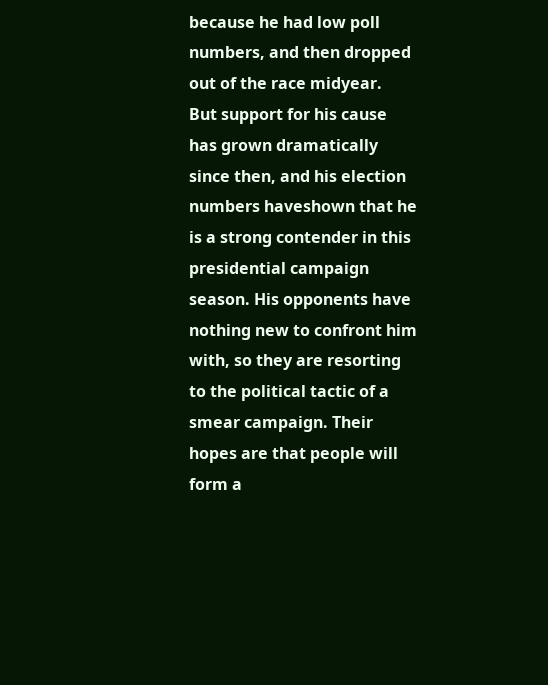because he had low poll numbers, and then dropped out of the race midyear.  But support for his cause has grown dramatically since then, and his election numbers haveshown that he is a strong contender in this presidential campaign season. His opponents have nothing new to confront him with, so they are resorting to the political tactic of a smear campaign. Their hopes are that people will form a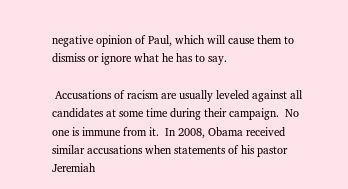negative opinion of Paul, which will cause them to dismiss or ignore what he has to say.

 Accusations of racism are usually leveled against all candidates at some time during their campaign.  No one is immune from it.  In 2008, Obama received similar accusations when statements of his pastor Jeremiah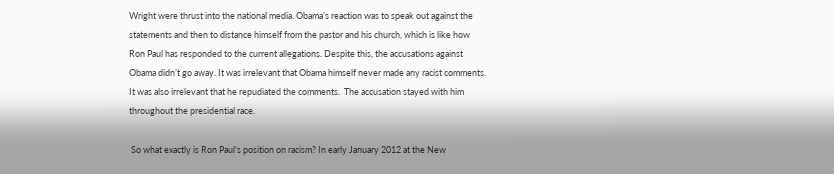Wright were thrust into the national media. Obama’s reaction was to speak out against the statements and then to distance himself from the pastor and his church, which is like how Ron Paul has responded to the current allegations. Despite this, the accusations against Obama didn’t go away. It was irrelevant that Obama himself never made any racist comments. It was also irrelevant that he repudiated the comments.  The accusation stayed with him throughout the presidential race.

 So what exactly is Ron Paul’s position on racism? In early January 2012 at the New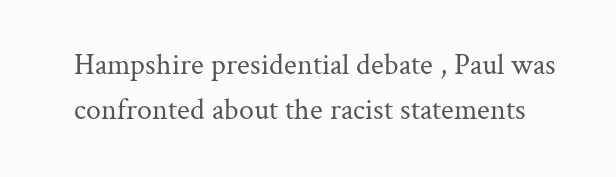Hampshire presidential debate , Paul was confronted about the racist statements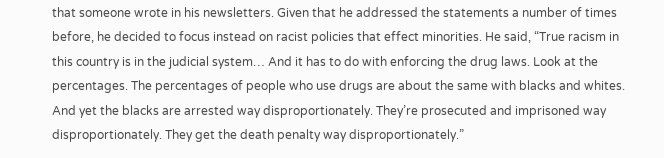that someone wrote in his newsletters. Given that he addressed the statements a number of times before, he decided to focus instead on racist policies that effect minorities. He said, “True racism in this country is in the judicial system… And it has to do with enforcing the drug laws. Look at the percentages. The percentages of people who use drugs are about the same with blacks and whites. And yet the blacks are arrested way disproportionately. They’re prosecuted and imprisoned way disproportionately. They get the death penalty way disproportionately.”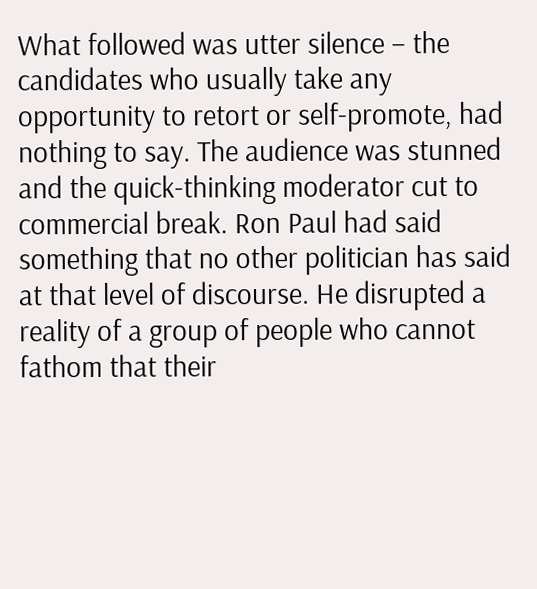What followed was utter silence – the candidates who usually take any opportunity to retort or self-promote, had nothing to say. The audience was stunned and the quick-thinking moderator cut to commercial break. Ron Paul had said something that no other politician has said at that level of discourse. He disrupted a reality of a group of people who cannot fathom that their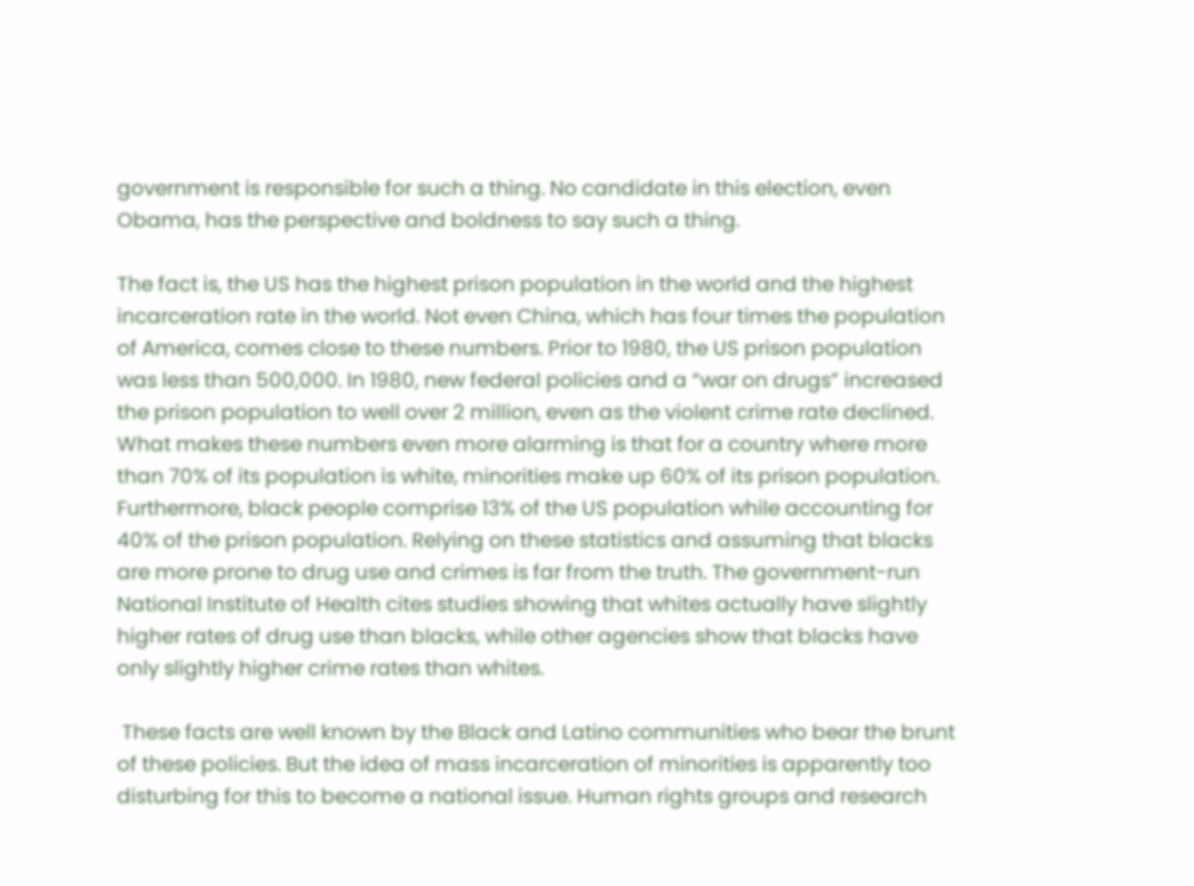government is responsible for such a thing. No candidate in this election, even Obama, has the perspective and boldness to say such a thing.

The fact is, the US has the highest prison population in the world and the highest incarceration rate in the world. Not even China, which has four times the population of America, comes close to these numbers. Prior to 1980, the US prison population was less than 500,000. In 1980, new federal policies and a “war on drugs” increased the prison population to well over 2 million, even as the violent crime rate declined.  What makes these numbers even more alarming is that for a country where more than 70% of its population is white, minorities make up 60% of its prison population.  Furthermore, black people comprise 13% of the US population while accounting for 40% of the prison population. Relying on these statistics and assuming that blacks are more prone to drug use and crimes is far from the truth. The government-run National Institute of Health cites studies showing that whites actually have slightly higher rates of drug use than blacks, while other agencies show that blacks have only slightly higher crime rates than whites.

 These facts are well known by the Black and Latino communities who bear the brunt of these policies. But the idea of mass incarceration of minorities is apparently too disturbing for this to become a national issue. Human rights groups and research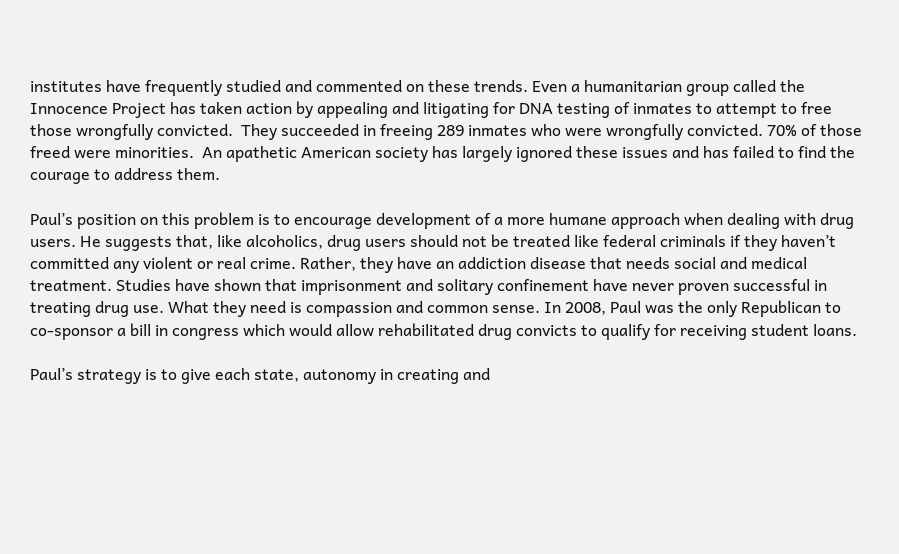institutes have frequently studied and commented on these trends. Even a humanitarian group called the Innocence Project has taken action by appealing and litigating for DNA testing of inmates to attempt to free those wrongfully convicted.  They succeeded in freeing 289 inmates who were wrongfully convicted. 70% of those freed were minorities.  An apathetic American society has largely ignored these issues and has failed to find the courage to address them.

Paul’s position on this problem is to encourage development of a more humane approach when dealing with drug users. He suggests that, like alcoholics, drug users should not be treated like federal criminals if they haven’t committed any violent or real crime. Rather, they have an addiction disease that needs social and medical treatment. Studies have shown that imprisonment and solitary confinement have never proven successful in treating drug use. What they need is compassion and common sense. In 2008, Paul was the only Republican to co-sponsor a bill in congress which would allow rehabilitated drug convicts to qualify for receiving student loans.

Paul’s strategy is to give each state, autonomy in creating and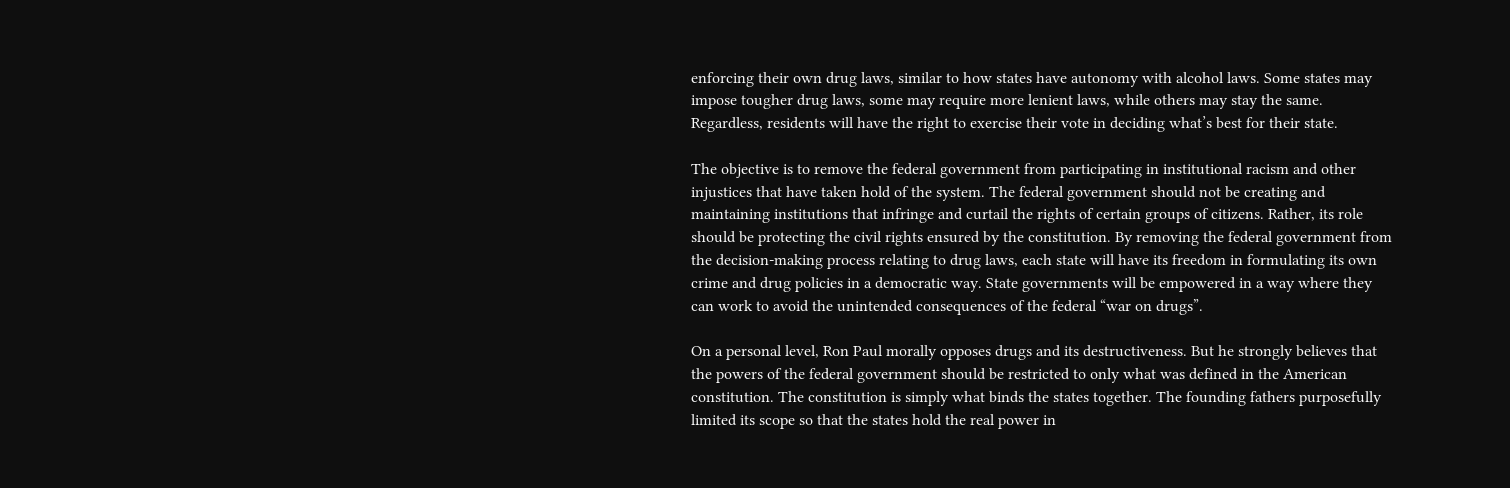enforcing their own drug laws, similar to how states have autonomy with alcohol laws. Some states may impose tougher drug laws, some may require more lenient laws, while others may stay the same. Regardless, residents will have the right to exercise their vote in deciding what’s best for their state.

The objective is to remove the federal government from participating in institutional racism and other injustices that have taken hold of the system. The federal government should not be creating and maintaining institutions that infringe and curtail the rights of certain groups of citizens. Rather, its role should be protecting the civil rights ensured by the constitution. By removing the federal government from the decision-making process relating to drug laws, each state will have its freedom in formulating its own crime and drug policies in a democratic way. State governments will be empowered in a way where they can work to avoid the unintended consequences of the federal “war on drugs”.

On a personal level, Ron Paul morally opposes drugs and its destructiveness. But he strongly believes that the powers of the federal government should be restricted to only what was defined in the American constitution. The constitution is simply what binds the states together. The founding fathers purposefully limited its scope so that the states hold the real power in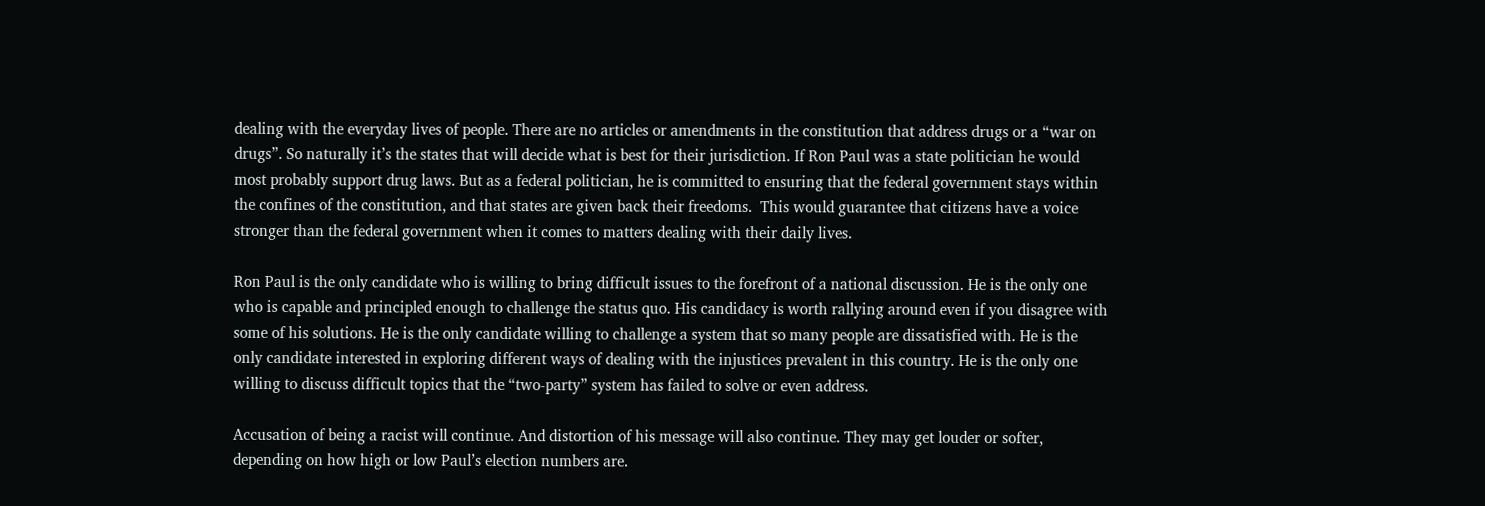dealing with the everyday lives of people. There are no articles or amendments in the constitution that address drugs or a “war on drugs”. So naturally it’s the states that will decide what is best for their jurisdiction. If Ron Paul was a state politician he would most probably support drug laws. But as a federal politician, he is committed to ensuring that the federal government stays within the confines of the constitution, and that states are given back their freedoms.  This would guarantee that citizens have a voice stronger than the federal government when it comes to matters dealing with their daily lives.

Ron Paul is the only candidate who is willing to bring difficult issues to the forefront of a national discussion. He is the only one who is capable and principled enough to challenge the status quo. His candidacy is worth rallying around even if you disagree with some of his solutions. He is the only candidate willing to challenge a system that so many people are dissatisfied with. He is the only candidate interested in exploring different ways of dealing with the injustices prevalent in this country. He is the only one willing to discuss difficult topics that the “two-party” system has failed to solve or even address.

Accusation of being a racist will continue. And distortion of his message will also continue. They may get louder or softer, depending on how high or low Paul’s election numbers are.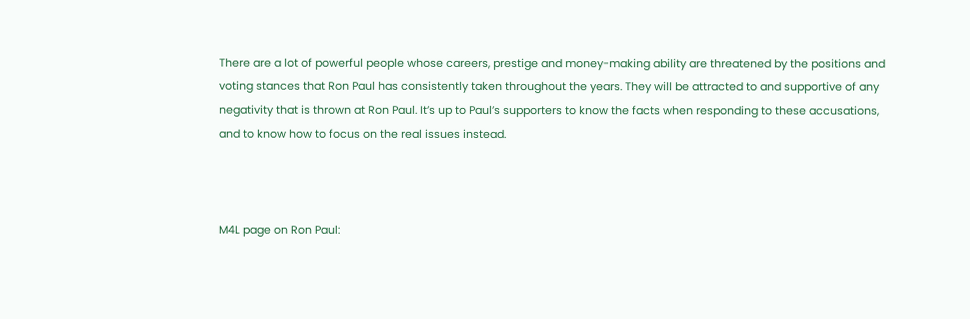There are a lot of powerful people whose careers, prestige and money-making ability are threatened by the positions and voting stances that Ron Paul has consistently taken throughout the years. They will be attracted to and supportive of any negativity that is thrown at Ron Paul. It’s up to Paul’s supporters to know the facts when responding to these accusations, and to know how to focus on the real issues instead.



M4L page on Ron Paul: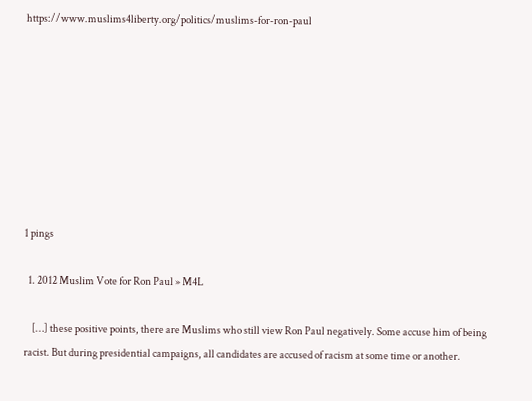https://www.muslims4liberty.org/politics/muslims-for-ron-paul








1 pings

  1. 2012 Muslim Vote for Ron Paul » M4L

    […] these positive points, there are Muslims who still view Ron Paul negatively. Some accuse him of being racist. But during presidential campaigns, all candidates are accused of racism at some time or another.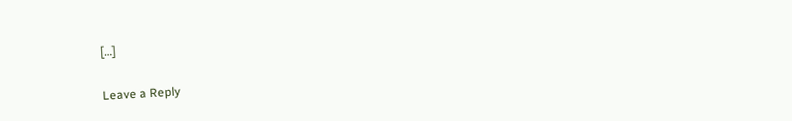[…]

Leave a Reply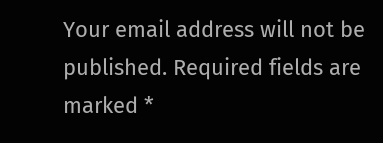Your email address will not be published. Required fields are marked *